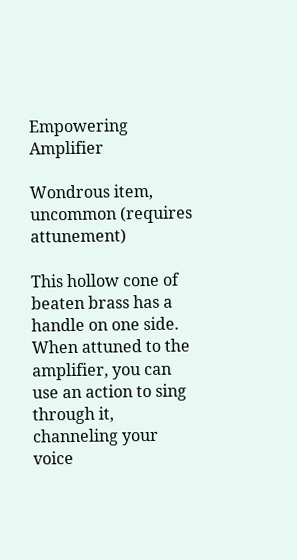Empowering Amplifier

Wondrous item, uncommon (requires attunement)

This hollow cone of beaten brass has a handle on one side. When attuned to the amplifier, you can use an action to sing through it, channeling your voice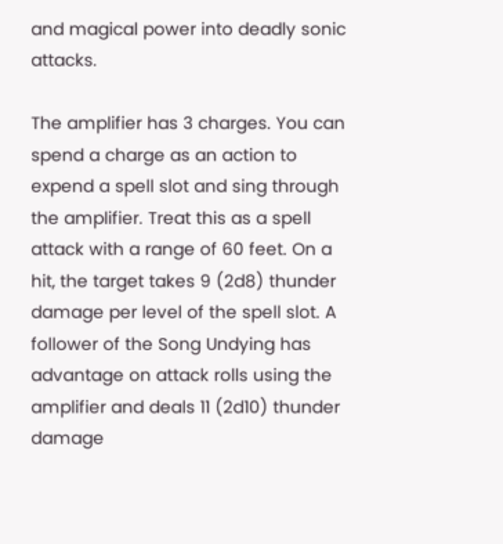and magical power into deadly sonic attacks.

The amplifier has 3 charges. You can spend a charge as an action to expend a spell slot and sing through the amplifier. Treat this as a spell attack with a range of 60 feet. On a hit, the target takes 9 (2d8) thunder damage per level of the spell slot. A follower of the Song Undying has advantage on attack rolls using the amplifier and deals 11 (2d10) thunder damage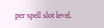per spell slot level.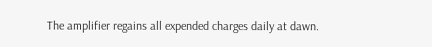The amplifier regains all expended charges daily at dawn.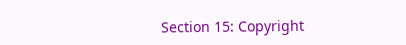Section 15: Copyright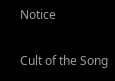Notice

Cult of the Song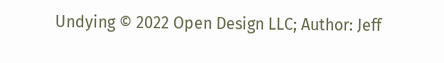Undying © 2022 Open Design LLC; Author: Jeff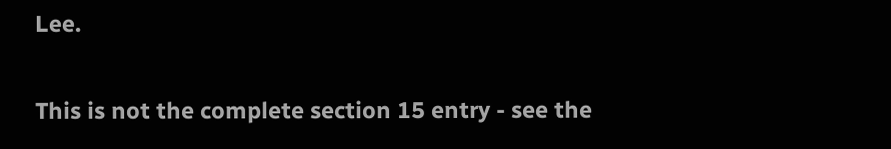Lee.

This is not the complete section 15 entry - see the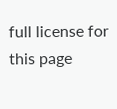full license for this page